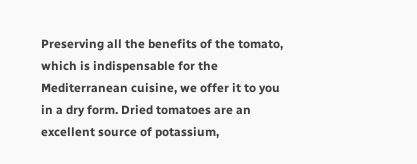Preserving all the benefits of the tomato, which is indispensable for the Mediterranean cuisine, we offer it to you in a dry form. Dried tomatoes are an excellent source of potassium,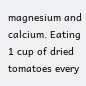magnesium and calcium. Eating 1 cup of dried tomatoes every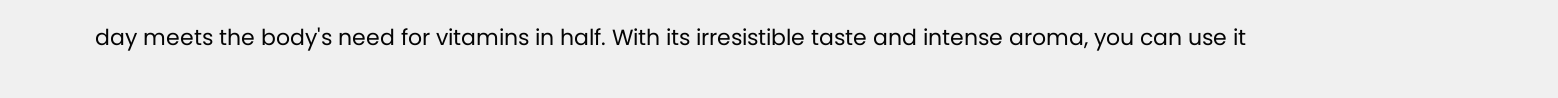day meets the body's need for vitamins in half. With its irresistible taste and intense aroma, you can use it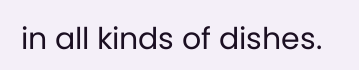in all kinds of dishes.